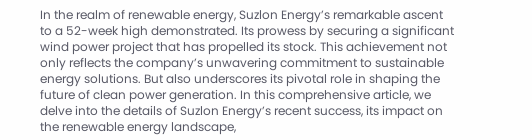In the realm of renewable energy, Suzlon Energy’s remarkable ascent to a 52-week high demonstrated. Its prowess by securing a significant wind power project that has propelled its stock. This achievement not only reflects the company’s unwavering commitment to sustainable energy solutions. But also underscores its pivotal role in shaping the future of clean power generation. In this comprehensive article, we delve into the details of Suzlon Energy’s recent success, its impact on the renewable energy landscape,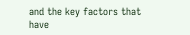and the key factors that have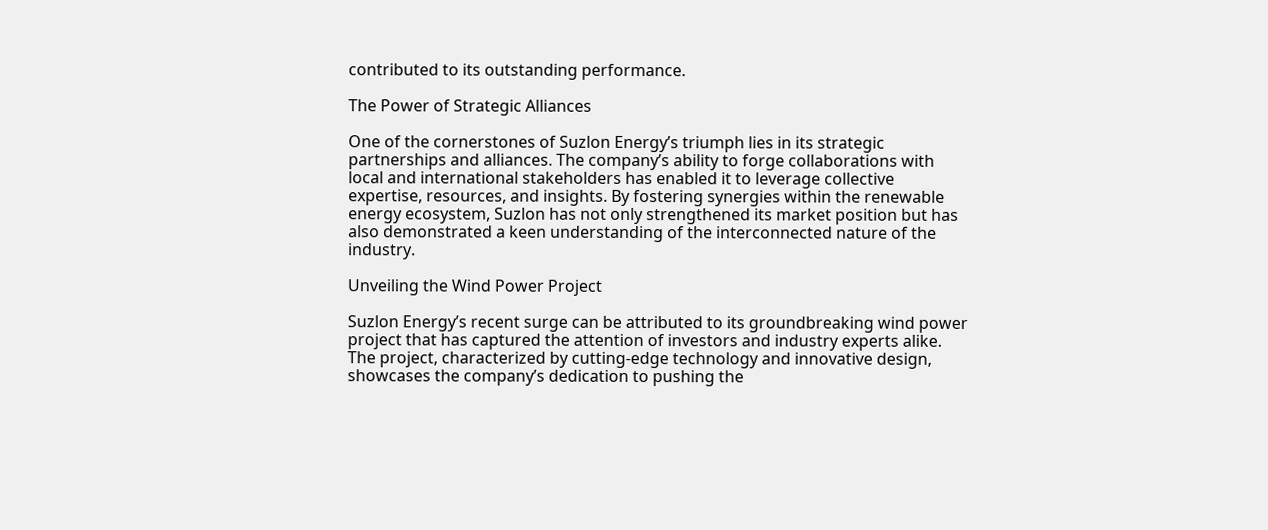contributed to its outstanding performance.

The Power of Strategic Alliances

One of the cornerstones of Suzlon Energy’s triumph lies in its strategic partnerships and alliances. The company’s ability to forge collaborations with local and international stakeholders has enabled it to leverage collective expertise, resources, and insights. By fostering synergies within the renewable energy ecosystem, Suzlon has not only strengthened its market position but has also demonstrated a keen understanding of the interconnected nature of the industry.

Unveiling the Wind Power Project

Suzlon Energy’s recent surge can be attributed to its groundbreaking wind power project that has captured the attention of investors and industry experts alike. The project, characterized by cutting-edge technology and innovative design, showcases the company’s dedication to pushing the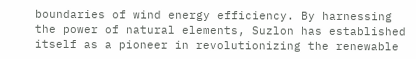boundaries of wind energy efficiency. By harnessing the power of natural elements, Suzlon has established itself as a pioneer in revolutionizing the renewable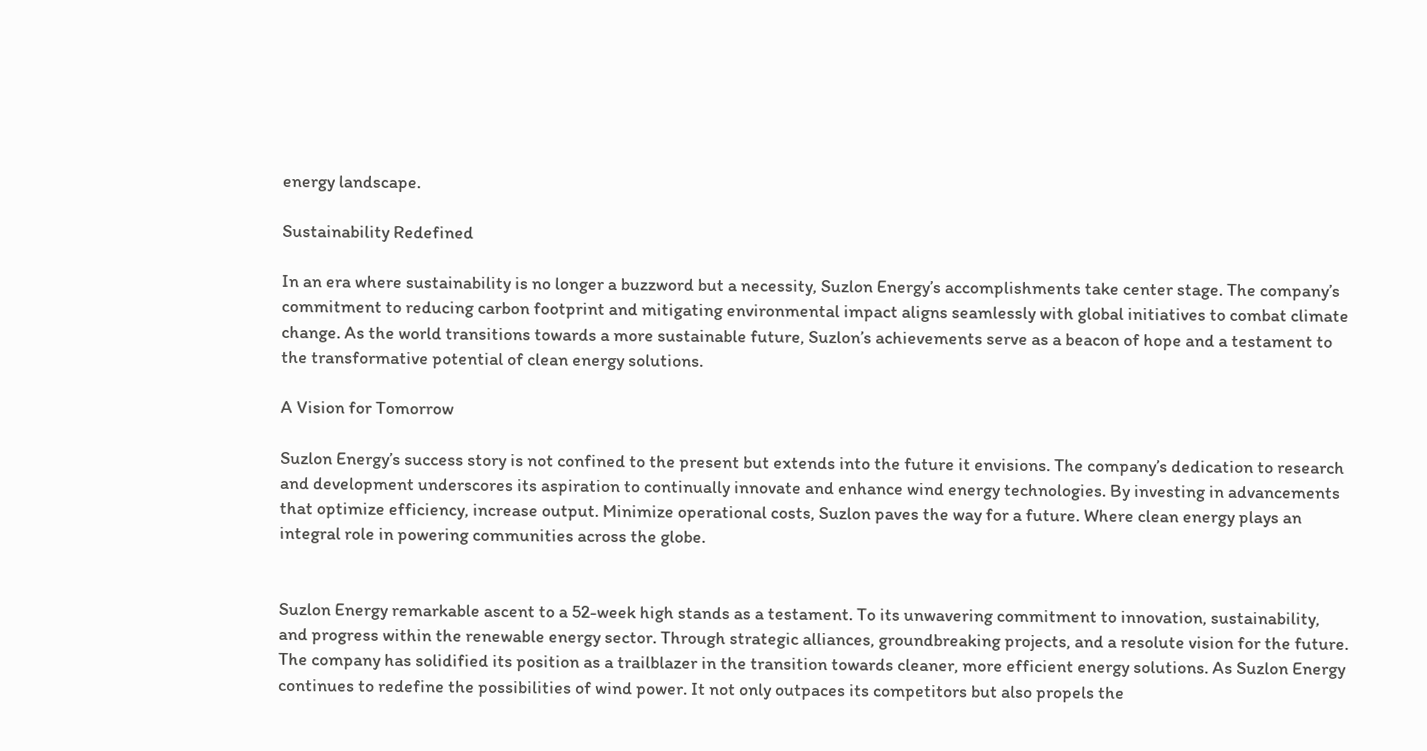energy landscape.

Sustainability Redefined

In an era where sustainability is no longer a buzzword but a necessity, Suzlon Energy’s accomplishments take center stage. The company’s commitment to reducing carbon footprint and mitigating environmental impact aligns seamlessly with global initiatives to combat climate change. As the world transitions towards a more sustainable future, Suzlon’s achievements serve as a beacon of hope and a testament to the transformative potential of clean energy solutions.

A Vision for Tomorrow

Suzlon Energy’s success story is not confined to the present but extends into the future it envisions. The company’s dedication to research and development underscores its aspiration to continually innovate and enhance wind energy technologies. By investing in advancements that optimize efficiency, increase output. Minimize operational costs, Suzlon paves the way for a future. Where clean energy plays an integral role in powering communities across the globe.


Suzlon Energy remarkable ascent to a 52-week high stands as a testament. To its unwavering commitment to innovation, sustainability, and progress within the renewable energy sector. Through strategic alliances, groundbreaking projects, and a resolute vision for the future. The company has solidified its position as a trailblazer in the transition towards cleaner, more efficient energy solutions. As Suzlon Energy continues to redefine the possibilities of wind power. It not only outpaces its competitors but also propels the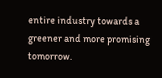entire industry towards a greener and more promising tomorrow.